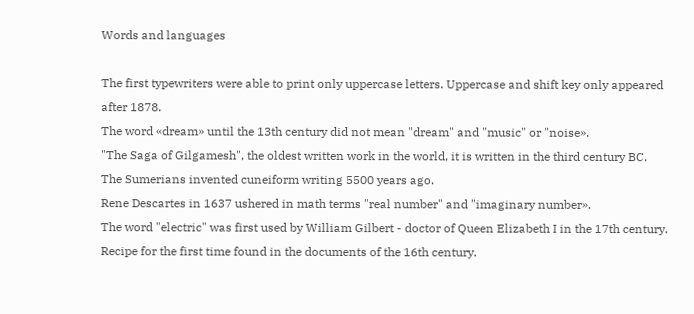Words and languages

The first typewriters were able to print only uppercase letters. Uppercase and shift key only appeared after 1878.
The word «dream» until the 13th century did not mean "dream" and "music" or "noise».
"The Saga of Gilgamesh", the oldest written work in the world, it is written in the third century BC.
The Sumerians invented cuneiform writing 5500 years ago.
Rene Descartes in 1637 ushered in math terms "real number" and "imaginary number».
The word "electric" was first used by William Gilbert - doctor of Queen Elizabeth I in the 17th century.
Recipe for the first time found in the documents of the 16th century.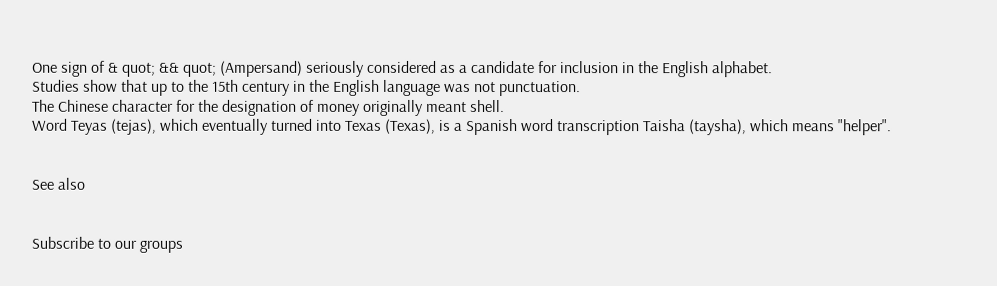One sign of & quot; && quot; (Ampersand) seriously considered as a candidate for inclusion in the English alphabet.
Studies show that up to the 15th century in the English language was not punctuation.
The Chinese character for the designation of money originally meant shell.
Word Teyas (tejas), which eventually turned into Texas (Texas), is a Spanish word transcription Taisha (taysha), which means "helper".


See also


Subscribe to our groups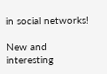in social networks!

New and interesting